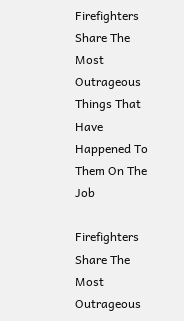Firefighters Share The Most Outrageous Things That Have Happened To Them On The Job

Firefighters Share The Most Outrageous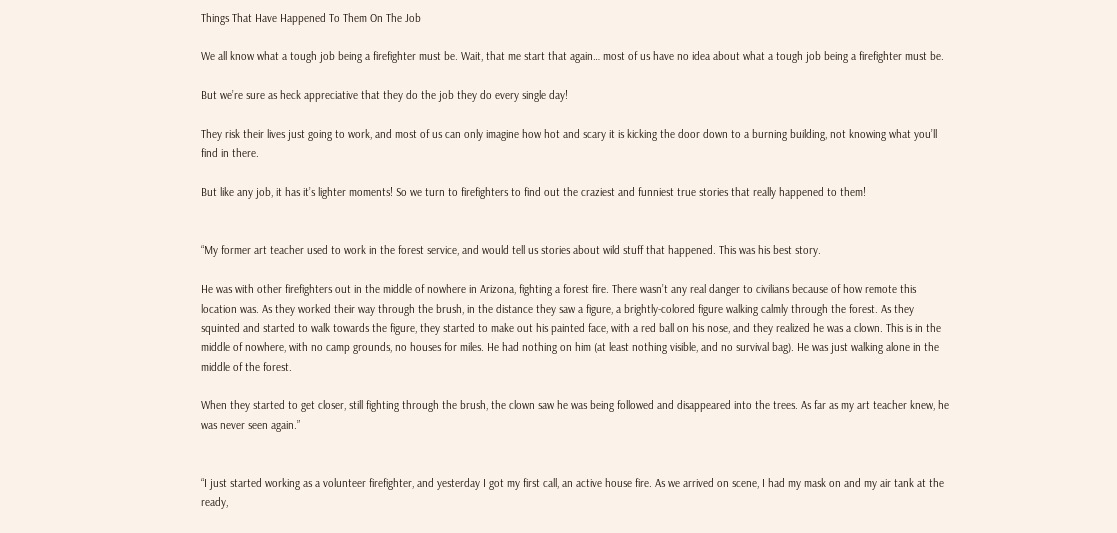Things That Have Happened To Them On The Job

We all know what a tough job being a firefighter must be. Wait, that me start that again… most of us have no idea about what a tough job being a firefighter must be.

But we’re sure as heck appreciative that they do the job they do every single day!

They risk their lives just going to work, and most of us can only imagine how hot and scary it is kicking the door down to a burning building, not knowing what you’ll find in there.

But like any job, it has it’s lighter moments! So we turn to firefighters to find out the craziest and funniest true stories that really happened to them!


“My former art teacher used to work in the forest service, and would tell us stories about wild stuff that happened. This was his best story.

He was with other firefighters out in the middle of nowhere in Arizona, fighting a forest fire. There wasn’t any real danger to civilians because of how remote this location was. As they worked their way through the brush, in the distance they saw a figure, a brightly-colored figure walking calmly through the forest. As they squinted and started to walk towards the figure, they started to make out his painted face, with a red ball on his nose, and they realized he was a clown. This is in the middle of nowhere, with no camp grounds, no houses for miles. He had nothing on him (at least nothing visible, and no survival bag). He was just walking alone in the middle of the forest.

When they started to get closer, still fighting through the brush, the clown saw he was being followed and disappeared into the trees. As far as my art teacher knew, he was never seen again.”


“I just started working as a volunteer firefighter, and yesterday I got my first call, an active house fire. As we arrived on scene, I had my mask on and my air tank at the ready,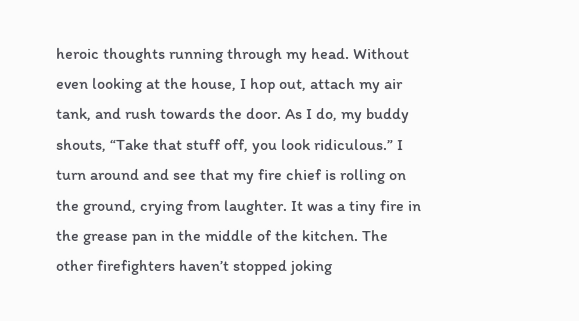heroic thoughts running through my head. Without even looking at the house, I hop out, attach my air tank, and rush towards the door. As I do, my buddy shouts, “Take that stuff off, you look ridiculous.” I turn around and see that my fire chief is rolling on the ground, crying from laughter. It was a tiny fire in the grease pan in the middle of the kitchen. The other firefighters haven’t stopped joking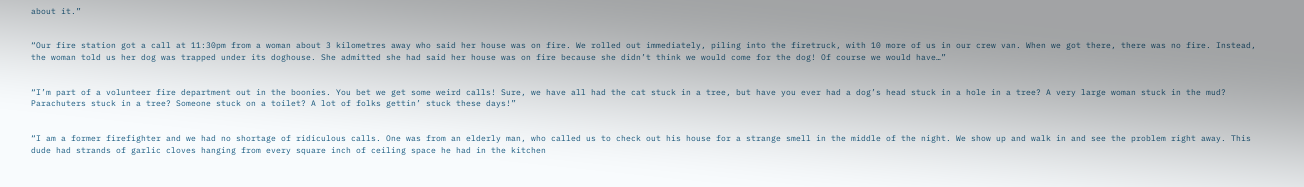about it.”


“Our fire station got a call at 11:30pm from a woman about 3 kilometres away who said her house was on fire. We rolled out immediately, piling into the firetruck, with 10 more of us in our crew van. When we got there, there was no fire. Instead, the woman told us her dog was trapped under its doghouse. She admitted she had said her house was on fire because she didn’t think we would come for the dog! Of course we would have…”


“I’m part of a volunteer fire department out in the boonies. You bet we get some weird calls! Sure, we have all had the cat stuck in a tree, but have you ever had a dog’s head stuck in a hole in a tree? A very large woman stuck in the mud? Parachuters stuck in a tree? Someone stuck on a toilet? A lot of folks gettin’ stuck these days!”


“I am a former firefighter and we had no shortage of ridiculous calls. One was from an elderly man, who called us to check out his house for a strange smell in the middle of the night. We show up and walk in and see the problem right away. This dude had strands of garlic cloves hanging from every square inch of ceiling space he had in the kitchen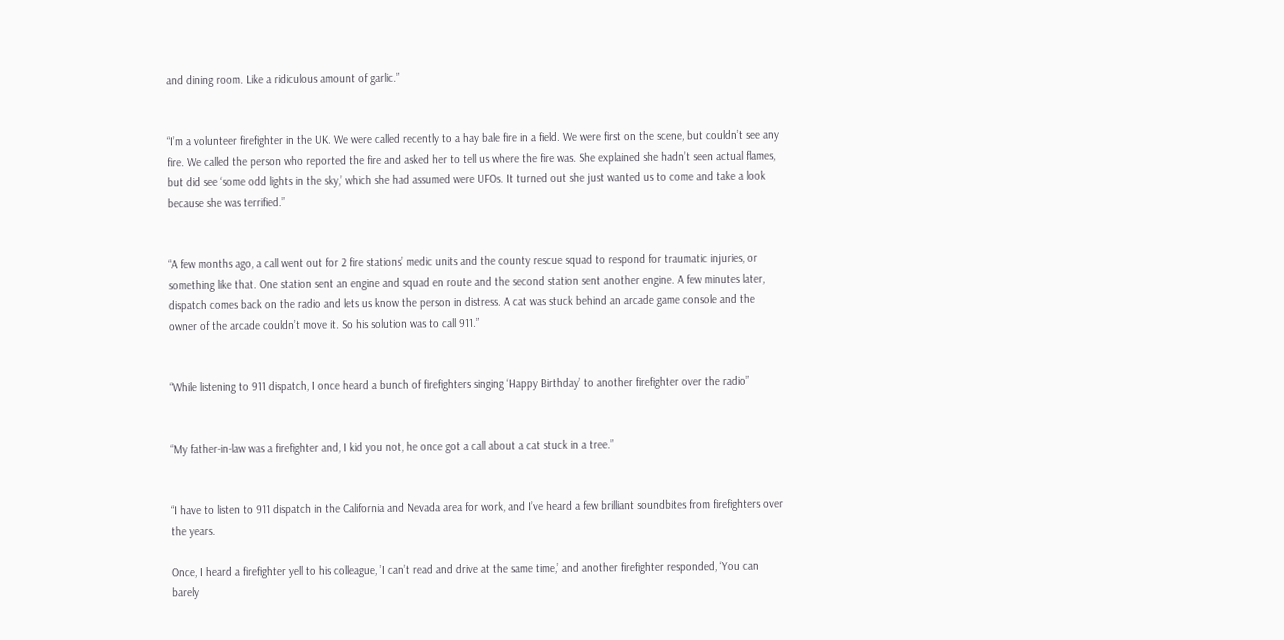and dining room. Like a ridiculous amount of garlic.”


“I’m a volunteer firefighter in the UK. We were called recently to a hay bale fire in a field. We were first on the scene, but couldn’t see any fire. We called the person who reported the fire and asked her to tell us where the fire was. She explained she hadn’t seen actual flames, but did see ‘some odd lights in the sky,’ which she had assumed were UFOs. It turned out she just wanted us to come and take a look because she was terrified.”


“A few months ago, a call went out for 2 fire stations’ medic units and the county rescue squad to respond for traumatic injuries, or something like that. One station sent an engine and squad en route and the second station sent another engine. A few minutes later, dispatch comes back on the radio and lets us know the person in distress. A cat was stuck behind an arcade game console and the owner of the arcade couldn’t move it. So his solution was to call 911.”


“While listening to 911 dispatch, I once heard a bunch of firefighters singing ‘Happy Birthday’ to another firefighter over the radio”


“My father-in-law was a firefighter and, I kid you not, he once got a call about a cat stuck in a tree.”


“I have to listen to 911 dispatch in the California and Nevada area for work, and I’ve heard a few brilliant soundbites from firefighters over the years.

Once, I heard a firefighter yell to his colleague, ’I can’t read and drive at the same time,’ and another firefighter responded, ‘You can barely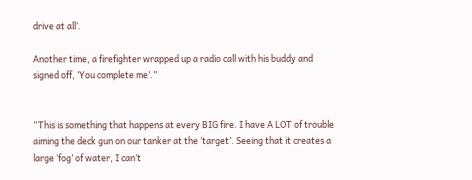drive at all’.

Another time, a firefighter wrapped up a radio call with his buddy and signed off, ‘You complete me’.”


“This is something that happens at every BIG fire. I have A LOT of trouble aiming the deck gun on our tanker at the ‘target’. Seeing that it creates a large ‘fog’ of water, I can’t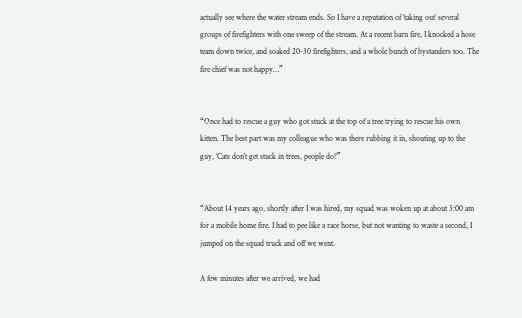actually see where the water stream ends. So I have a reputation of ‘taking out’ several groups of firefighters with one sweep of the stream. At a recent barn fire, I knocked a hose team down twice, and soaked 20-30 firefighters, and a whole bunch of bystanders too. The fire chief was not happy…”


“Once had to rescue a guy who got stuck at the top of a tree trying to rescue his own kitten. The best part was my colleague who was there rubbing it in, shouting up to the guy, ‘Cats don’t get stuck in trees, people do!’”


“About 14 years ago, shortly after I was hired, my squad was woken up at about 3:00 am for a mobile home fire. I had to pee like a race horse, but not wanting to waste a second, I jumped on the squad truck and off we went.

A few minutes after we arrived, we had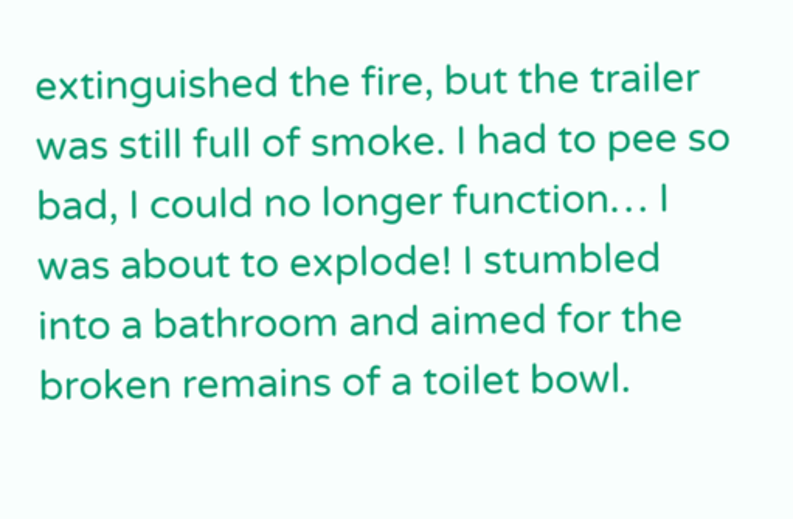extinguished the fire, but the trailer was still full of smoke. I had to pee so bad, I could no longer function… I was about to explode! I stumbled into a bathroom and aimed for the broken remains of a toilet bowl.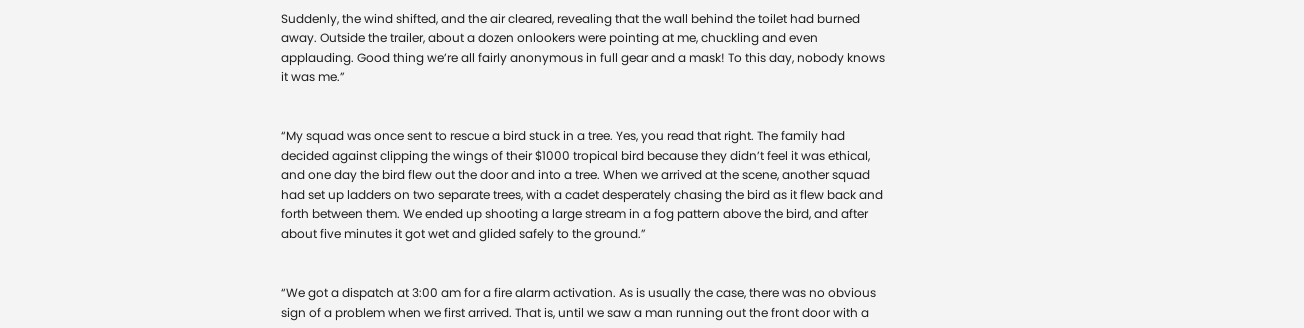Suddenly, the wind shifted, and the air cleared, revealing that the wall behind the toilet had burned away. Outside the trailer, about a dozen onlookers were pointing at me, chuckling and even applauding. Good thing we’re all fairly anonymous in full gear and a mask! To this day, nobody knows it was me.”


“My squad was once sent to rescue a bird stuck in a tree. Yes, you read that right. The family had decided against clipping the wings of their $1000 tropical bird because they didn’t feel it was ethical, and one day the bird flew out the door and into a tree. When we arrived at the scene, another squad had set up ladders on two separate trees, with a cadet desperately chasing the bird as it flew back and forth between them. We ended up shooting a large stream in a fog pattern above the bird, and after about five minutes it got wet and glided safely to the ground.”


“We got a dispatch at 3:00 am for a fire alarm activation. As is usually the case, there was no obvious sign of a problem when we first arrived. That is, until we saw a man running out the front door with a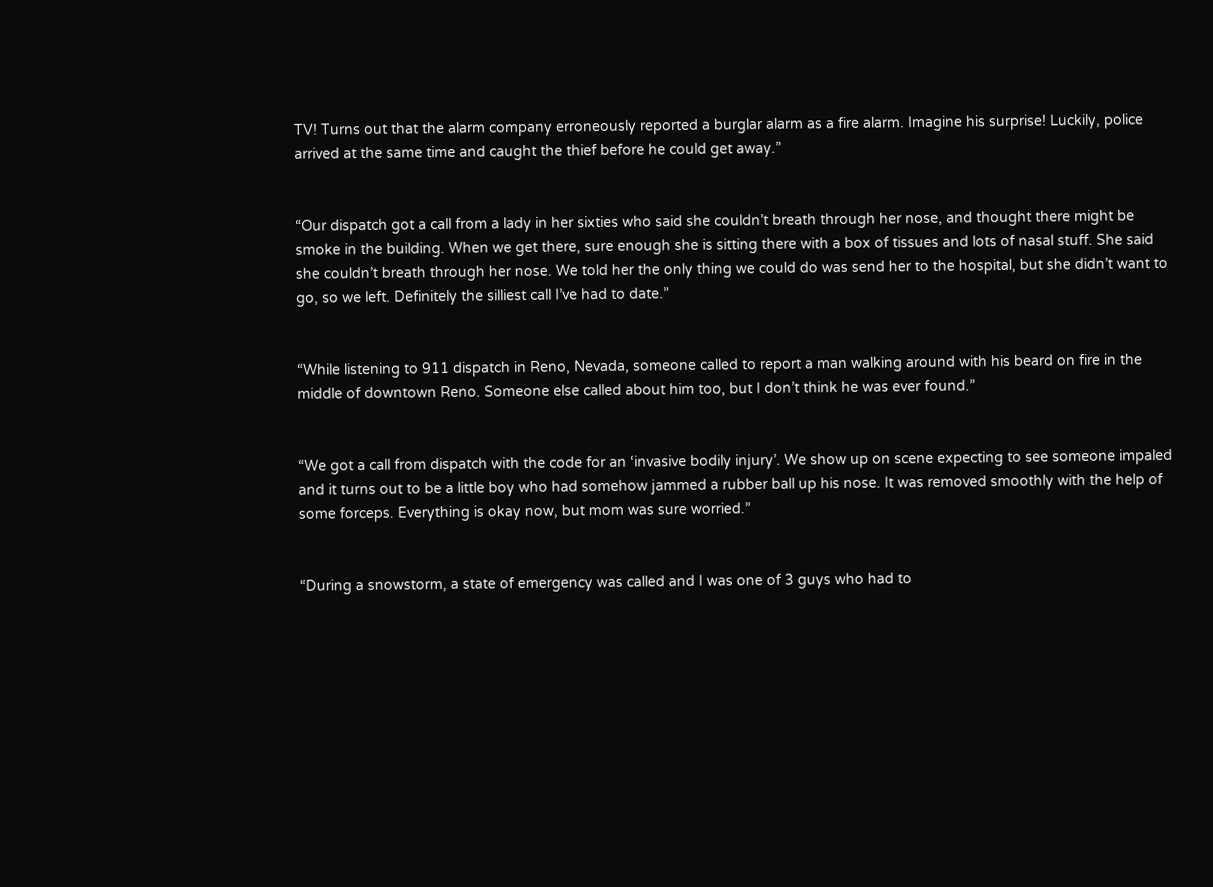TV! Turns out that the alarm company erroneously reported a burglar alarm as a fire alarm. Imagine his surprise! Luckily, police arrived at the same time and caught the thief before he could get away.”


“Our dispatch got a call from a lady in her sixties who said she couldn’t breath through her nose, and thought there might be smoke in the building. When we get there, sure enough she is sitting there with a box of tissues and lots of nasal stuff. She said she couldn’t breath through her nose. We told her the only thing we could do was send her to the hospital, but she didn’t want to go, so we left. Definitely the silliest call I’ve had to date.”


“While listening to 911 dispatch in Reno, Nevada, someone called to report a man walking around with his beard on fire in the middle of downtown Reno. Someone else called about him too, but I don’t think he was ever found.”


“We got a call from dispatch with the code for an ‘invasive bodily injury’. We show up on scene expecting to see someone impaled and it turns out to be a little boy who had somehow jammed a rubber ball up his nose. It was removed smoothly with the help of some forceps. Everything is okay now, but mom was sure worried.”


“During a snowstorm, a state of emergency was called and I was one of 3 guys who had to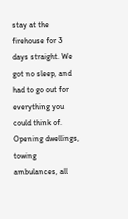stay at the firehouse for 3 days straight. We got no sleep, and had to go out for everything you could think of. Opening dwellings, towing ambulances, all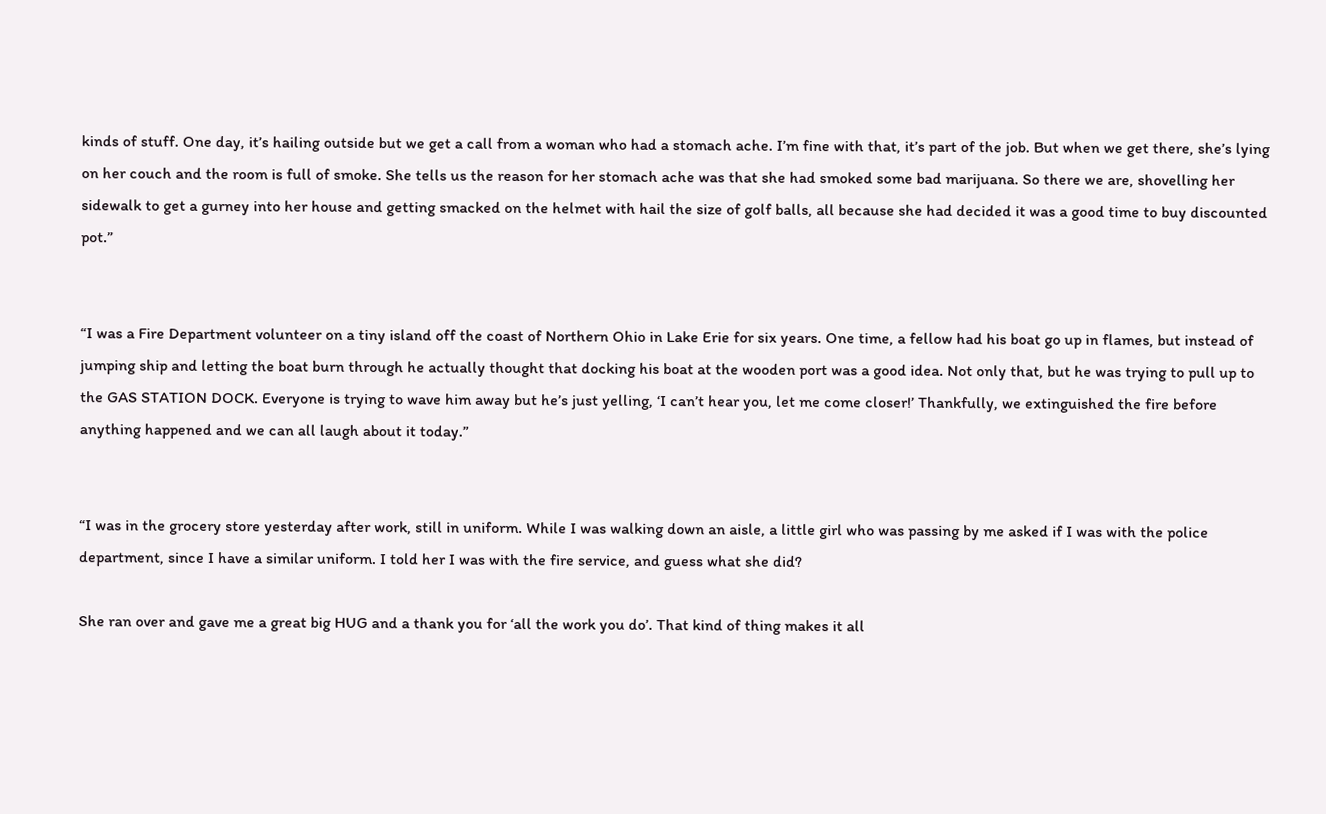kinds of stuff. One day, it’s hailing outside but we get a call from a woman who had a stomach ache. I’m fine with that, it’s part of the job. But when we get there, she’s lying on her couch and the room is full of smoke. She tells us the reason for her stomach ache was that she had smoked some bad marijuana. So there we are, shovelling her sidewalk to get a gurney into her house and getting smacked on the helmet with hail the size of golf balls, all because she had decided it was a good time to buy discounted pot.”


“I was a Fire Department volunteer on a tiny island off the coast of Northern Ohio in Lake Erie for six years. One time, a fellow had his boat go up in flames, but instead of jumping ship and letting the boat burn through he actually thought that docking his boat at the wooden port was a good idea. Not only that, but he was trying to pull up to the GAS STATION DOCK. Everyone is trying to wave him away but he’s just yelling, ‘I can’t hear you, let me come closer!’ Thankfully, we extinguished the fire before anything happened and we can all laugh about it today.”


“I was in the grocery store yesterday after work, still in uniform. While I was walking down an aisle, a little girl who was passing by me asked if I was with the police department, since I have a similar uniform. I told her I was with the fire service, and guess what she did?

She ran over and gave me a great big HUG and a thank you for ‘all the work you do’. That kind of thing makes it all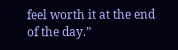feel worth it at the end of the day.”